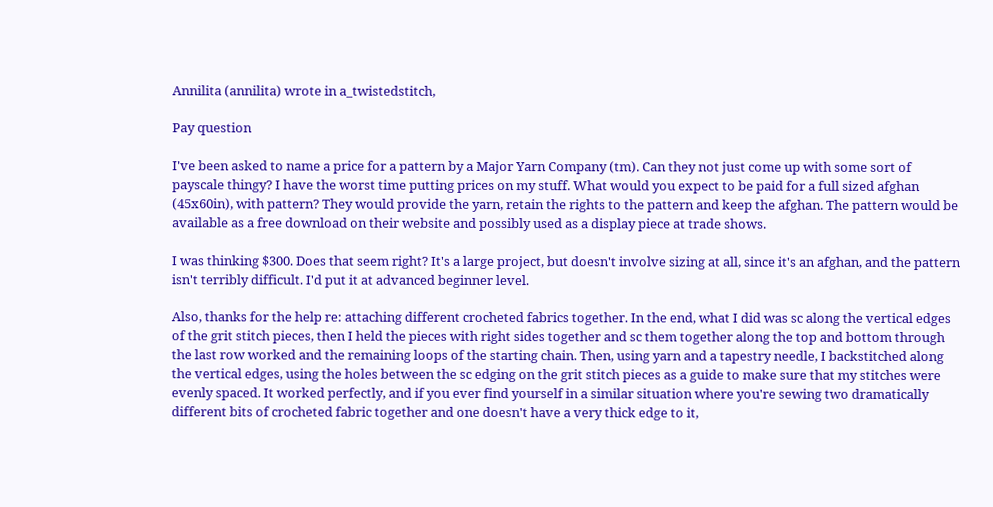Annilita (annilita) wrote in a_twistedstitch,

Pay question

I've been asked to name a price for a pattern by a Major Yarn Company (tm). Can they not just come up with some sort of payscale thingy? I have the worst time putting prices on my stuff. What would you expect to be paid for a full sized afghan (45x60in), with pattern? They would provide the yarn, retain the rights to the pattern and keep the afghan. The pattern would be available as a free download on their website and possibly used as a display piece at trade shows.

I was thinking $300. Does that seem right? It's a large project, but doesn't involve sizing at all, since it's an afghan, and the pattern isn't terribly difficult. I'd put it at advanced beginner level.

Also, thanks for the help re: attaching different crocheted fabrics together. In the end, what I did was sc along the vertical edges of the grit stitch pieces, then I held the pieces with right sides together and sc them together along the top and bottom through the last row worked and the remaining loops of the starting chain. Then, using yarn and a tapestry needle, I backstitched along the vertical edges, using the holes between the sc edging on the grit stitch pieces as a guide to make sure that my stitches were evenly spaced. It worked perfectly, and if you ever find yourself in a similar situation where you're sewing two dramatically different bits of crocheted fabric together and one doesn't have a very thick edge to it,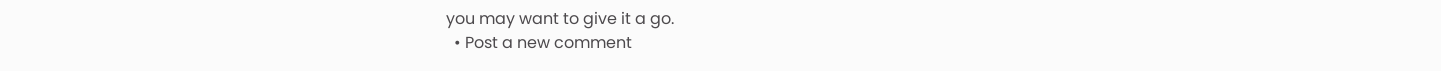you may want to give it a go.
  • Post a new comment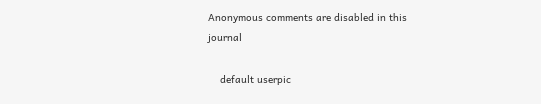Anonymous comments are disabled in this journal

    default userpic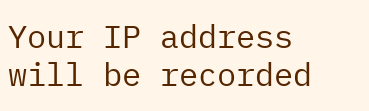Your IP address will be recorded